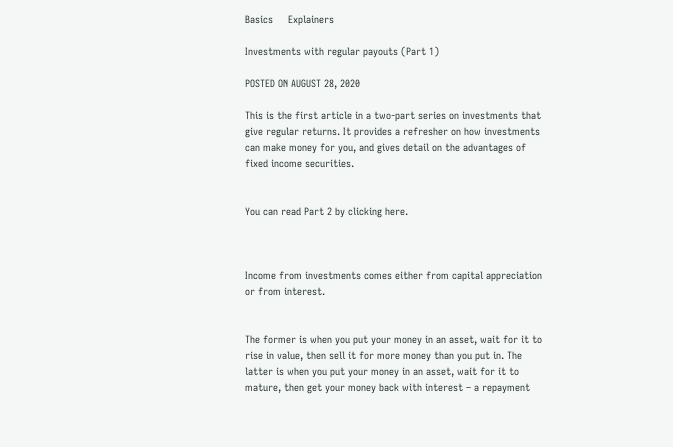Basics     Explainers

Investments with regular payouts (Part 1)

POSTED ON AUGUST 28, 2020

This is the first article in a two-part series on investments that give regular returns. It provides a refresher on how investments can make money for you, and gives detail on the advantages of fixed income securities.


You can read Part 2 by clicking here.



Income from investments comes either from capital appreciation or from interest.


The former is when you put your money in an asset, wait for it to rise in value, then sell it for more money than you put in. The latter is when you put your money in an asset, wait for it to mature, then get your money back with interest – a repayment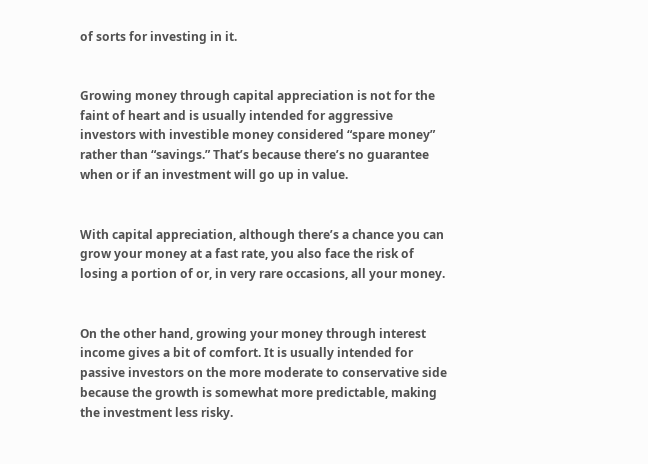of sorts for investing in it.


Growing money through capital appreciation is not for the faint of heart and is usually intended for aggressive investors with investible money considered “spare money” rather than “savings.” That’s because there’s no guarantee when or if an investment will go up in value.


With capital appreciation, although there’s a chance you can grow your money at a fast rate, you also face the risk of losing a portion of or, in very rare occasions, all your money.


On the other hand, growing your money through interest income gives a bit of comfort. It is usually intended for passive investors on the more moderate to conservative side because the growth is somewhat more predictable, making the investment less risky.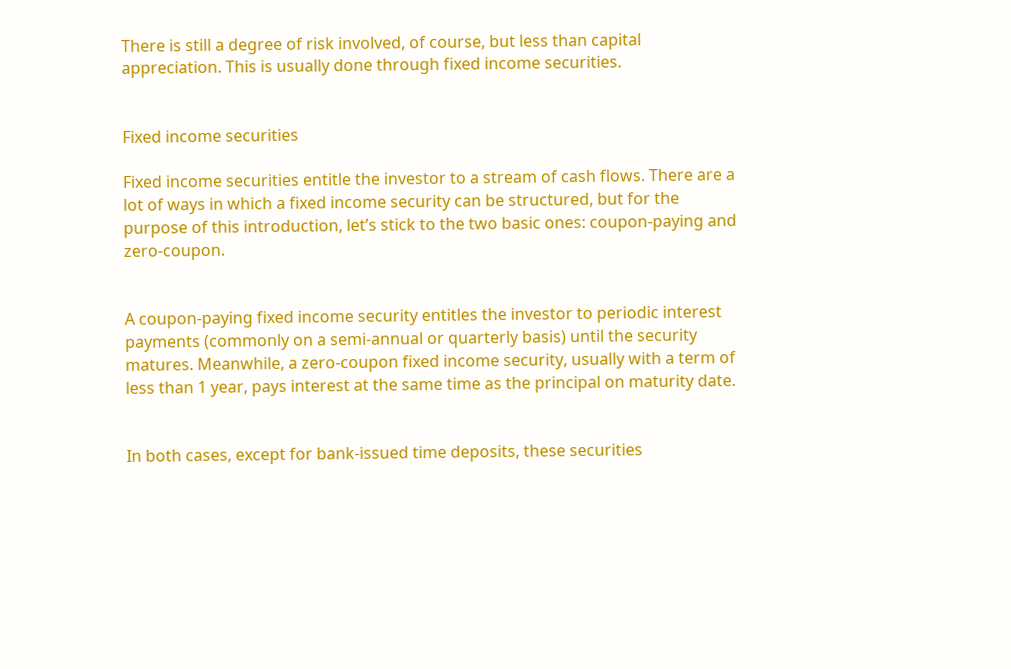There is still a degree of risk involved, of course, but less than capital appreciation. This is usually done through fixed income securities.


Fixed income securities

Fixed income securities entitle the investor to a stream of cash flows. There are a lot of ways in which a fixed income security can be structured, but for the purpose of this introduction, let’s stick to the two basic ones: coupon-paying and zero-coupon.


A coupon-paying fixed income security entitles the investor to periodic interest payments (commonly on a semi-annual or quarterly basis) until the security matures. Meanwhile, a zero-coupon fixed income security, usually with a term of less than 1 year, pays interest at the same time as the principal on maturity date.


In both cases, except for bank-issued time deposits, these securities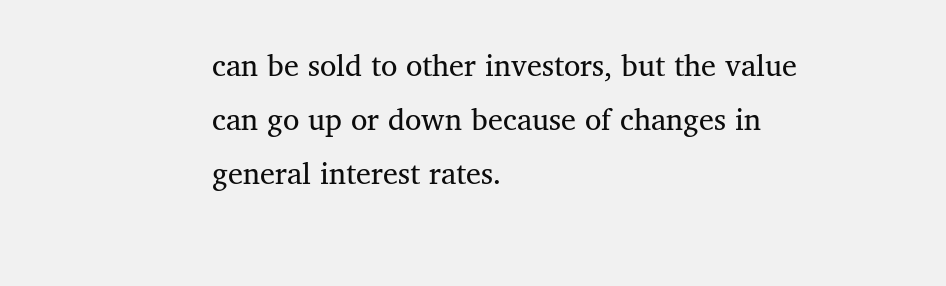can be sold to other investors, but the value can go up or down because of changes in general interest rates.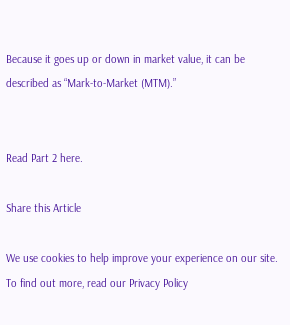Because it goes up or down in market value, it can be described as “Mark-to-Market (MTM).”


Read Part 2 here.

Share this Article

We use cookies to help improve your experience on our site. To find out more, read our Privacy Policy